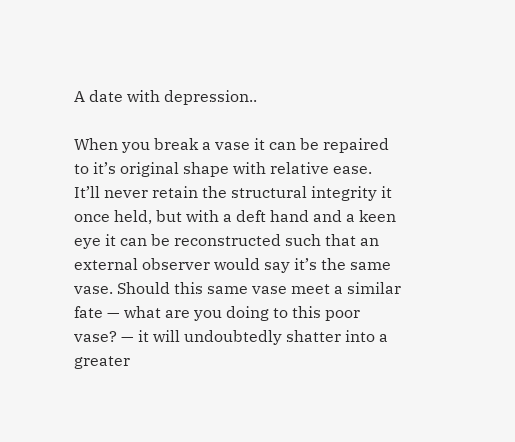A date with depression..

When you break a vase it can be repaired to it’s original shape with relative ease. It’ll never retain the structural integrity it once held, but with a deft hand and a keen eye it can be reconstructed such that an external observer would say it’s the same vase. Should this same vase meet a similar fate — what are you doing to this poor vase? — it will undoubtedly shatter into a greater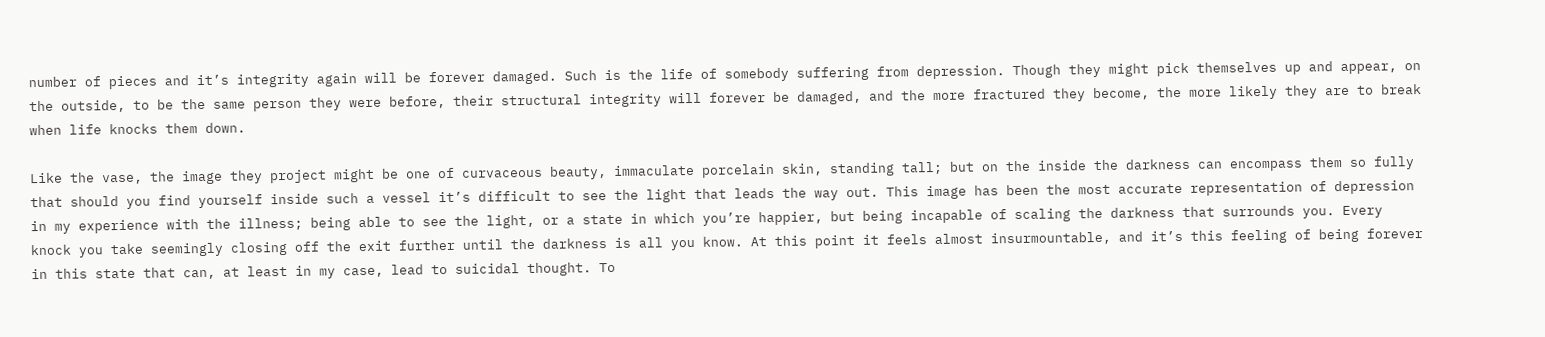number of pieces and it’s integrity again will be forever damaged. Such is the life of somebody suffering from depression. Though they might pick themselves up and appear, on the outside, to be the same person they were before, their structural integrity will forever be damaged, and the more fractured they become, the more likely they are to break when life knocks them down.

Like the vase, the image they project might be one of curvaceous beauty, immaculate porcelain skin, standing tall; but on the inside the darkness can encompass them so fully that should you find yourself inside such a vessel it’s difficult to see the light that leads the way out. This image has been the most accurate representation of depression in my experience with the illness; being able to see the light, or a state in which you’re happier, but being incapable of scaling the darkness that surrounds you. Every knock you take seemingly closing off the exit further until the darkness is all you know. At this point it feels almost insurmountable, and it’s this feeling of being forever in this state that can, at least in my case, lead to suicidal thought. To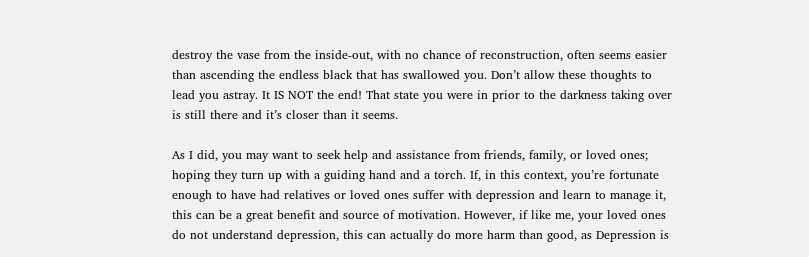destroy the vase from the inside-out, with no chance of reconstruction, often seems easier than ascending the endless black that has swallowed you. Don’t allow these thoughts to lead you astray. It IS NOT the end! That state you were in prior to the darkness taking over is still there and it’s closer than it seems.

As I did, you may want to seek help and assistance from friends, family, or loved ones; hoping they turn up with a guiding hand and a torch. If, in this context, you’re fortunate enough to have had relatives or loved ones suffer with depression and learn to manage it, this can be a great benefit and source of motivation. However, if like me, your loved ones do not understand depression, this can actually do more harm than good, as Depression is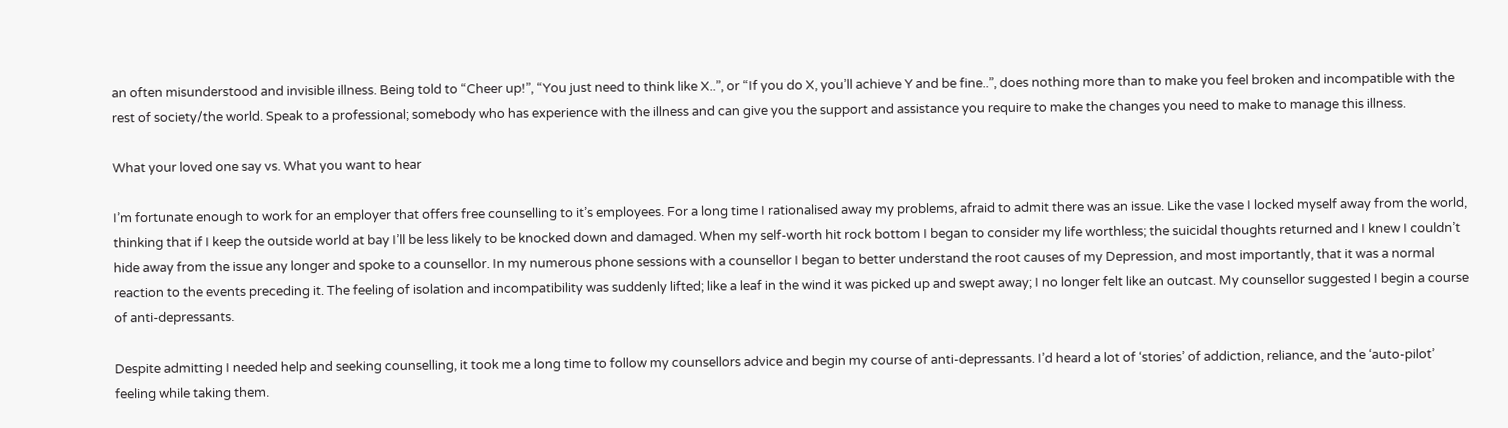an often misunderstood and invisible illness. Being told to “Cheer up!”, “You just need to think like X..”, or “If you do X, you’ll achieve Y and be fine..”, does nothing more than to make you feel broken and incompatible with the rest of society/the world. Speak to a professional; somebody who has experience with the illness and can give you the support and assistance you require to make the changes you need to make to manage this illness.

What your loved one say vs. What you want to hear

I’m fortunate enough to work for an employer that offers free counselling to it’s employees. For a long time I rationalised away my problems, afraid to admit there was an issue. Like the vase I locked myself away from the world, thinking that if I keep the outside world at bay I’ll be less likely to be knocked down and damaged. When my self-worth hit rock bottom I began to consider my life worthless; the suicidal thoughts returned and I knew I couldn’t hide away from the issue any longer and spoke to a counsellor. In my numerous phone sessions with a counsellor I began to better understand the root causes of my Depression, and most importantly, that it was a normal reaction to the events preceding it. The feeling of isolation and incompatibility was suddenly lifted; like a leaf in the wind it was picked up and swept away; I no longer felt like an outcast. My counsellor suggested I begin a course of anti-depressants.

Despite admitting I needed help and seeking counselling, it took me a long time to follow my counsellors advice and begin my course of anti-depressants. I’d heard a lot of ‘stories’ of addiction, reliance, and the ‘auto-pilot’ feeling while taking them.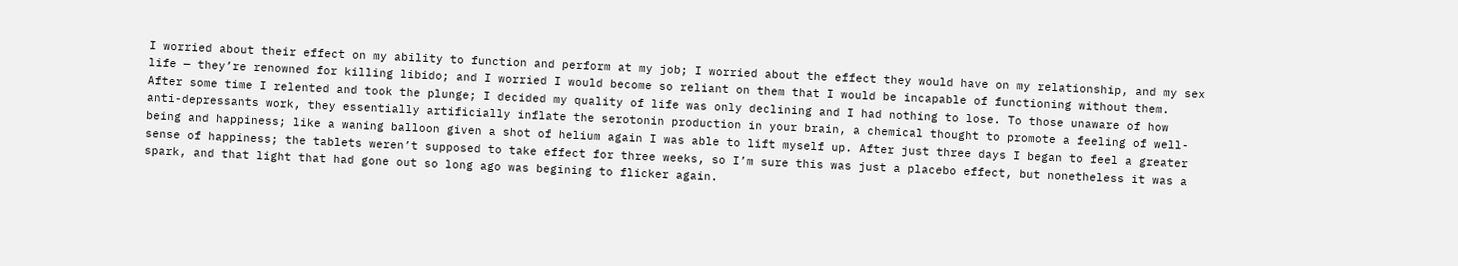I worried about their effect on my ability to function and perform at my job; I worried about the effect they would have on my relationship, and my sex life — they’re renowned for killing libido; and I worried I would become so reliant on them that I would be incapable of functioning without them. After some time I relented and took the plunge; I decided my quality of life was only declining and I had nothing to lose. To those unaware of how anti-depressants work, they essentially artificially inflate the serotonin production in your brain, a chemical thought to promote a feeling of well-being and happiness; like a waning balloon given a shot of helium again I was able to lift myself up. After just three days I began to feel a greater sense of happiness; the tablets weren’t supposed to take effect for three weeks, so I’m sure this was just a placebo effect, but nonetheless it was a spark, and that light that had gone out so long ago was begining to flicker again.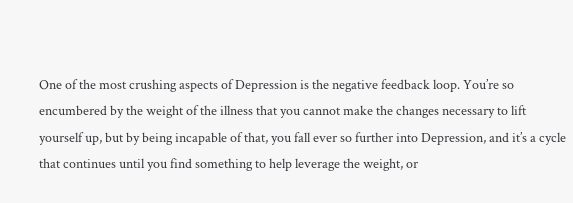One of the most crushing aspects of Depression is the negative feedback loop. You’re so encumbered by the weight of the illness that you cannot make the changes necessary to lift yourself up, but by being incapable of that, you fall ever so further into Depression, and it’s a cycle that continues until you find something to help leverage the weight, or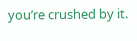you’re crushed by it.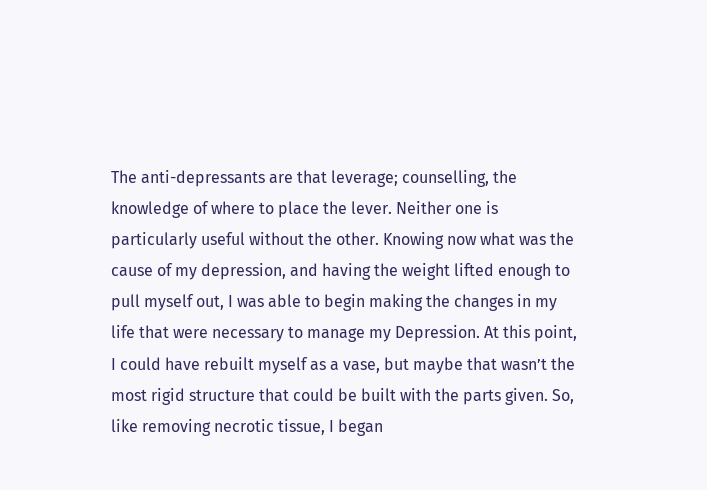The anti-depressants are that leverage; counselling, the knowledge of where to place the lever. Neither one is particularly useful without the other. Knowing now what was the cause of my depression, and having the weight lifted enough to pull myself out, I was able to begin making the changes in my life that were necessary to manage my Depression. At this point, I could have rebuilt myself as a vase, but maybe that wasn’t the most rigid structure that could be built with the parts given. So, like removing necrotic tissue, I began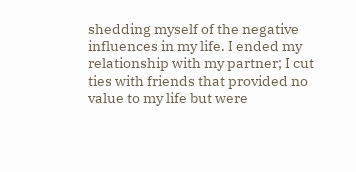shedding myself of the negative influences in my life. I ended my relationship with my partner; I cut ties with friends that provided no value to my life but were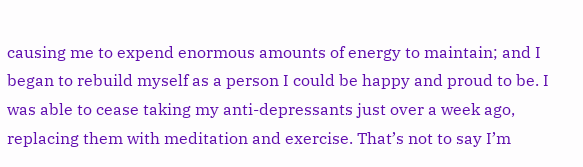causing me to expend enormous amounts of energy to maintain; and I began to rebuild myself as a person I could be happy and proud to be. I was able to cease taking my anti-depressants just over a week ago, replacing them with meditation and exercise. That’s not to say I’m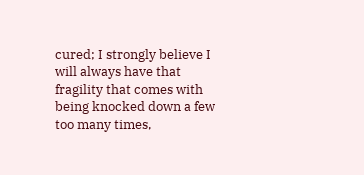cured; I strongly believe I will always have that fragility that comes with being knocked down a few too many times,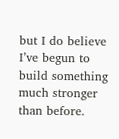but I do believe I’ve begun to build something much stronger than before.